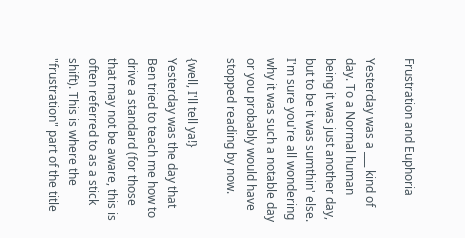Frustration and Euphoria

Yesterday was a ___ kind of day. To a Normal human being it was just another day, but to be it was sumthin' else. I'm sure you're all wondering why it was such a notable day or you probably would have stopped reading by now.

{well, I'll tell ya!}
Yesterday was the day that Ben tried to teach me how to drive a standard (for those that may not be aware, this is often referred to as a stick shift). This is where the "frustration" part of the title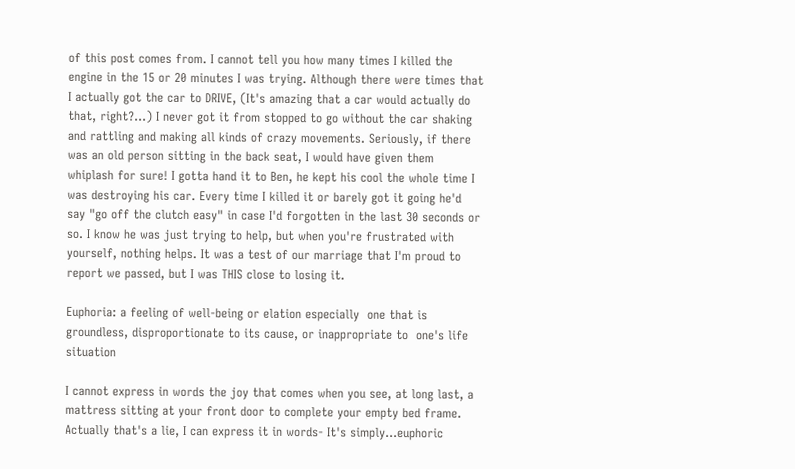of this post comes from. I cannot tell you how many times I killed the engine in the 15 or 20 minutes I was trying. Although there were times that I actually got the car to DRIVE, (It's amazing that a car would actually do that, right?...) I never got it from stopped to go without the car shaking and rattling and making all kinds of crazy movements. Seriously, if there was an old person sitting in the back seat, I would have given them whiplash for sure! I gotta hand it to Ben, he kept his cool the whole time I was destroying his car. Every time I killed it or barely got it going he'd say "go off the clutch easy" in case I'd forgotten in the last 30 seconds or so. I know he was just trying to help, but when you're frustrated with yourself, nothing helps. It was a test of our marriage that I'm proud to report we passed, but I was THIS close to losing it.

Euphoria: a feeling of well-being or elation especially  one that is groundless, disproportionate to its cause, or inappropriate to  one's life situation

I cannot express in words the joy that comes when you see, at long last, a mattress sitting at your front door to complete your empty bed frame. Actually that's a lie, I can express it in words- It's simply...euphoric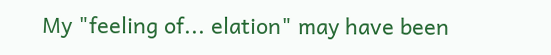My "feeling of... elation" may have been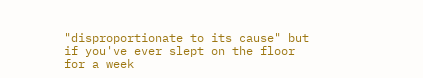"disproportionate to its cause" but if you've ever slept on the floor for a week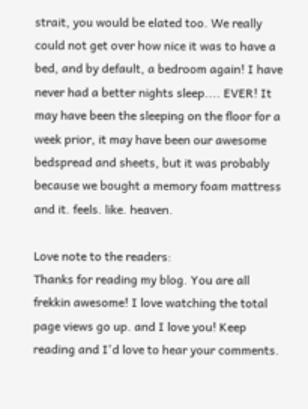strait, you would be elated too. We really could not get over how nice it was to have a bed, and by default, a bedroom again! I have never had a better nights sleep.... EVER! It may have been the sleeping on the floor for a week prior, it may have been our awesome bedspread and sheets, but it was probably because we bought a memory foam mattress and it. feels. like. heaven.

Love note to the readers:
Thanks for reading my blog. You are all frekkin awesome! I love watching the total page views go up. and I love you! Keep reading and I'd love to hear your comments.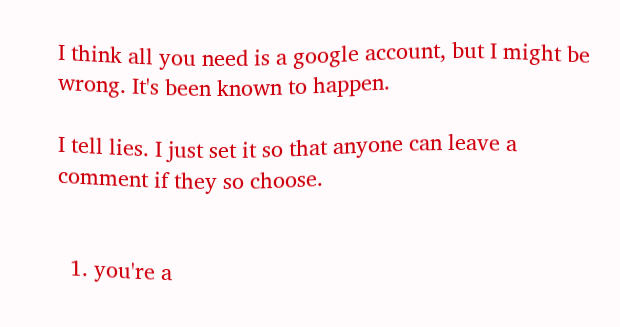I think all you need is a google account, but I might be wrong. It's been known to happen.

I tell lies. I just set it so that anyone can leave a comment if they so choose.


  1. you're a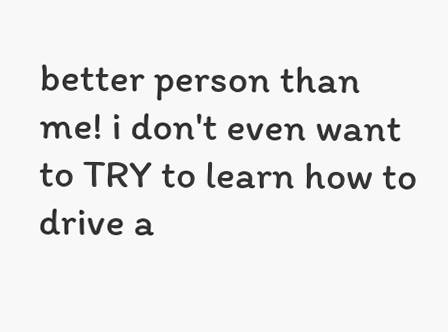better person than me! i don't even want to TRY to learn how to drive a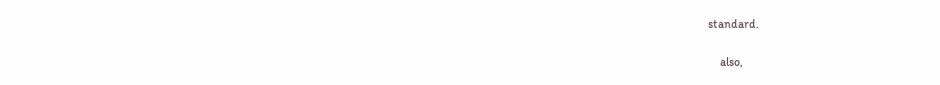standard.

    also,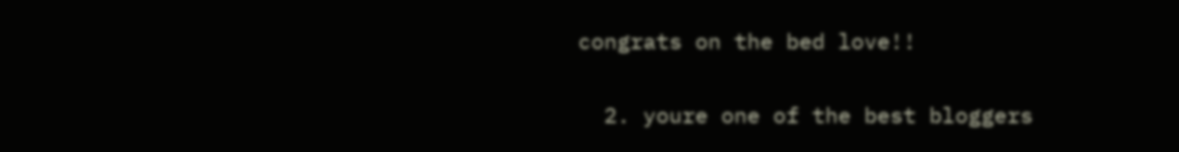congrats on the bed love!!

  2. youre one of the best bloggers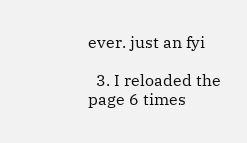ever. just an fyi

  3. I reloaded the page 6 times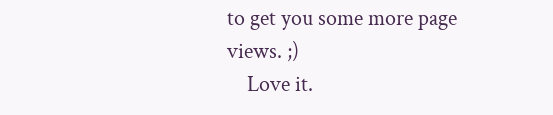to get you some more page views. ;)
    Love it.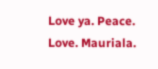Love ya. Peace. Love. Mauriala.